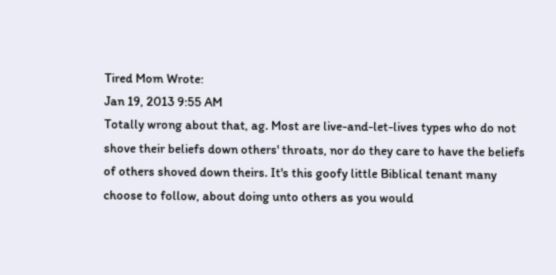Tired Mom Wrote:
Jan 19, 2013 9:55 AM
Totally wrong about that, ag. Most are live-and-let-lives types who do not shove their beliefs down others' throats, nor do they care to have the beliefs of others shoved down theirs. It's this goofy little Biblical tenant many choose to follow, about doing unto others as you would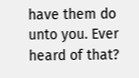have them do unto you. Ever heard of that?